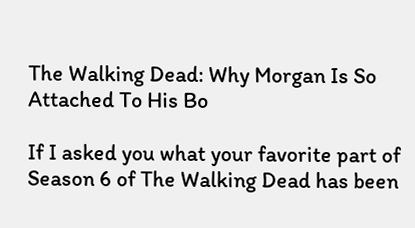The Walking Dead: Why Morgan Is So Attached To His Bo

If I asked you what your favorite part of Season 6 of The Walking Dead has been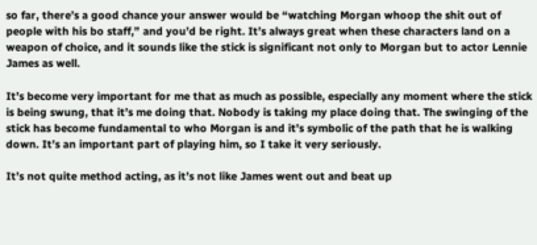so far, there’s a good chance your answer would be “watching Morgan whoop the shit out of people with his bo staff,” and you’d be right. It’s always great when these characters land on a weapon of choice, and it sounds like the stick is significant not only to Morgan but to actor Lennie James as well.

It’s become very important for me that as much as possible, especially any moment where the stick is being swung, that it’s me doing that. Nobody is taking my place doing that. The swinging of the stick has become fundamental to who Morgan is and it’s symbolic of the path that he is walking down. It’s an important part of playing him, so I take it very seriously.

It’s not quite method acting, as it’s not like James went out and beat up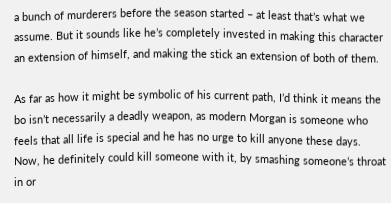a bunch of murderers before the season started – at least that’s what we assume. But it sounds like he’s completely invested in making this character an extension of himself, and making the stick an extension of both of them.

As far as how it might be symbolic of his current path, I’d think it means the bo isn’t necessarily a deadly weapon, as modern Morgan is someone who feels that all life is special and he has no urge to kill anyone these days. Now, he definitely could kill someone with it, by smashing someone’s throat in or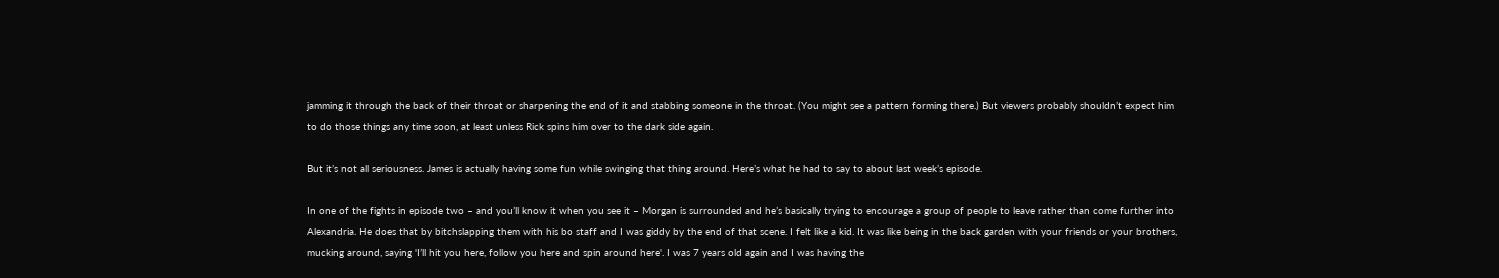jamming it through the back of their throat or sharpening the end of it and stabbing someone in the throat. (You might see a pattern forming there.) But viewers probably shouldn’t expect him to do those things any time soon, at least unless Rick spins him over to the dark side again.

But it’s not all seriousness. James is actually having some fun while swinging that thing around. Here’s what he had to say to about last week’s episode.

In one of the fights in episode two – and you’ll know it when you see it – Morgan is surrounded and he’s basically trying to encourage a group of people to leave rather than come further into Alexandria. He does that by bitchslapping them with his bo staff and I was giddy by the end of that scene. I felt like a kid. It was like being in the back garden with your friends or your brothers, mucking around, saying 'I’ll hit you here, follow you here and spin around here'. I was 7 years old again and I was having the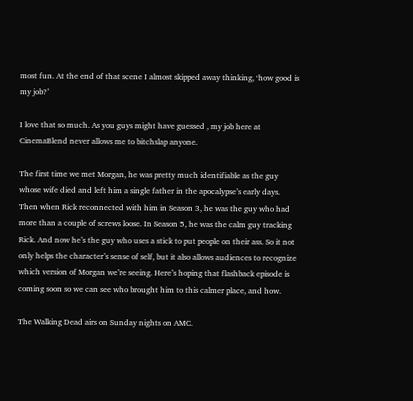most fun. At the end of that scene I almost skipped away thinking, ‘how good is my job?’

I love that so much. As you guys might have guessed , my job here at CinemaBlend never allows me to bitchslap anyone.

The first time we met Morgan, he was pretty much identifiable as the guy whose wife died and left him a single father in the apocalypse’s early days. Then when Rick reconnected with him in Season 3, he was the guy who had more than a couple of screws loose. In Season 5, he was the calm guy tracking Rick. And now he’s the guy who uses a stick to put people on their ass. So it not only helps the character’s sense of self, but it also allows audiences to recognize which version of Morgan we’re seeing. Here’s hoping that flashback episode is coming soon so we can see who brought him to this calmer place, and how.

The Walking Dead airs on Sunday nights on AMC.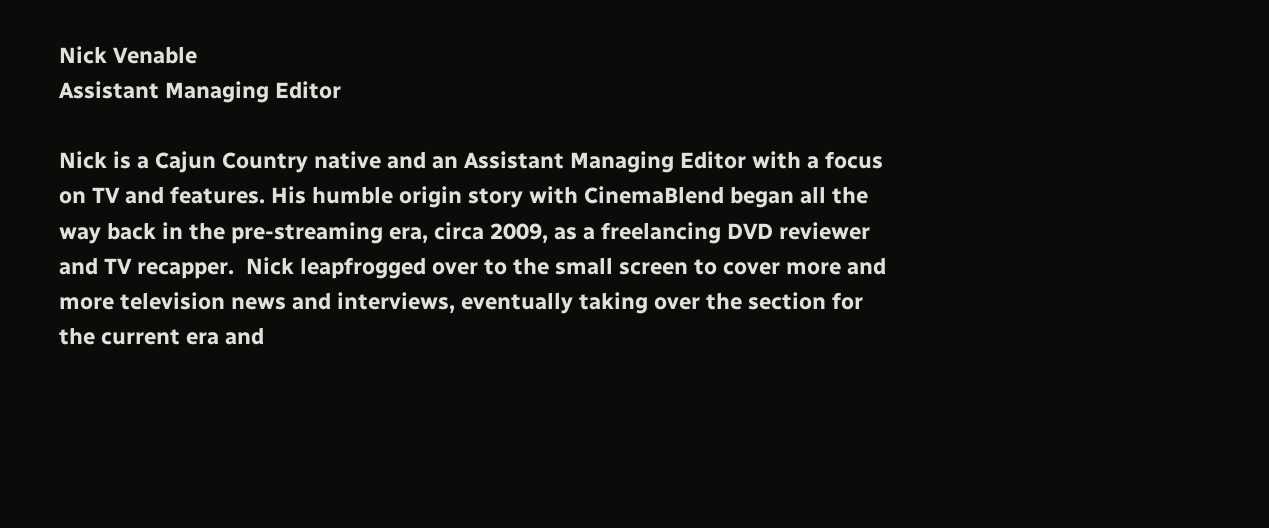Nick Venable
Assistant Managing Editor

Nick is a Cajun Country native and an Assistant Managing Editor with a focus on TV and features. His humble origin story with CinemaBlend began all the way back in the pre-streaming era, circa 2009, as a freelancing DVD reviewer and TV recapper.  Nick leapfrogged over to the small screen to cover more and more television news and interviews, eventually taking over the section for the current era and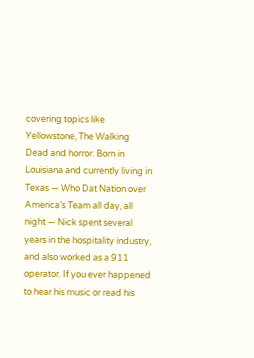covering topics like Yellowstone, The Walking Dead and horror. Born in Louisiana and currently living in Texas — Who Dat Nation over America’s Team all day, all night — Nick spent several years in the hospitality industry, and also worked as a 911 operator. If you ever happened to hear his music or read his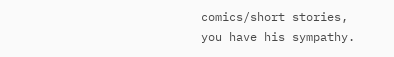comics/short stories, you have his sympathy.